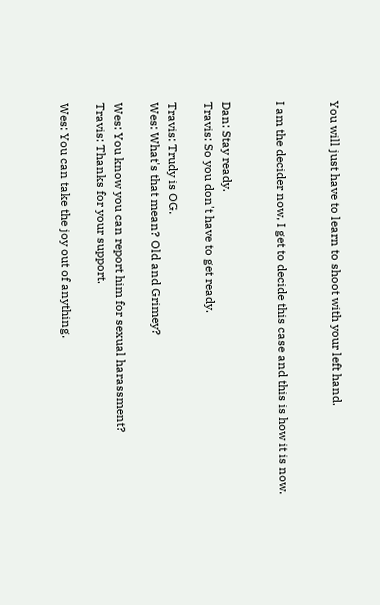You will just have to learn to shoot with your left hand.


I am the decider now, I get to decide this case and this is how it is now.


Dan: Stay ready.
Travis: So you don't have to get ready.

Travis: Trudy is OG.
Wes: What's that mean? Old and Grimey?

Wes: You know you can report him for sexual harassment?
Travis: Thanks for your support.

Wes: You can take the joy out of anything.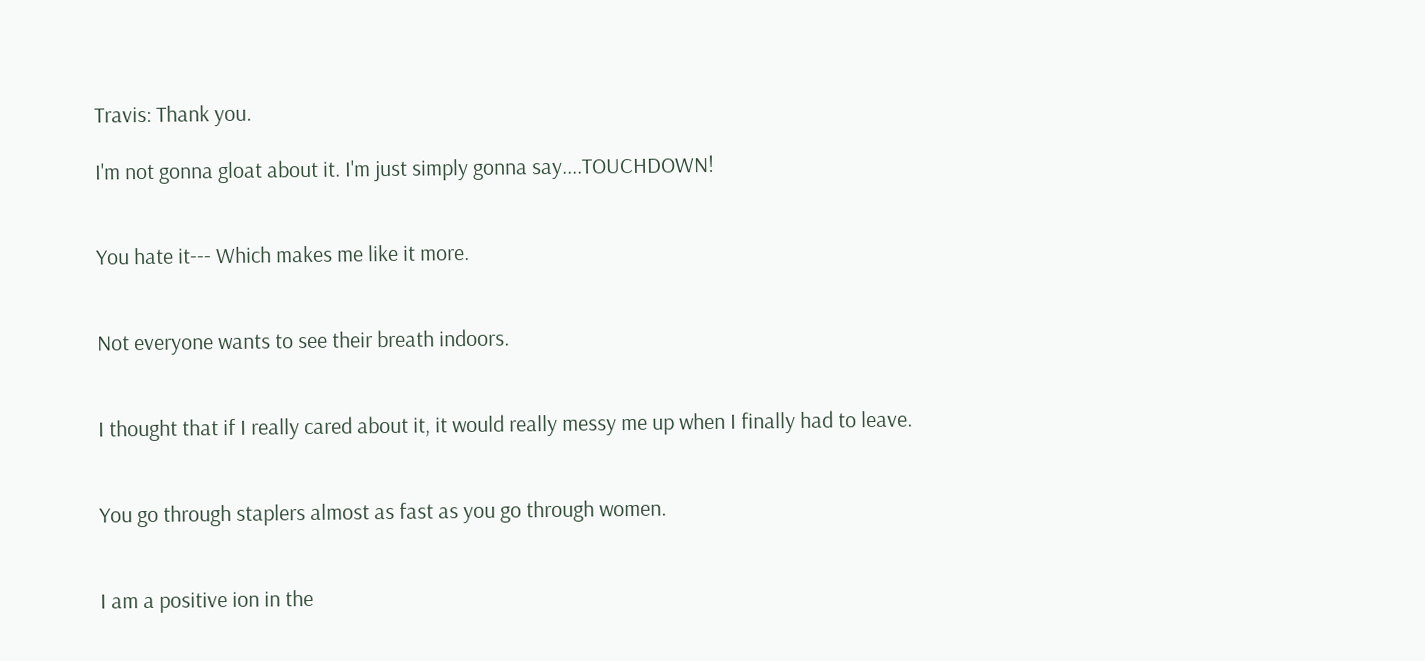Travis: Thank you.

I'm not gonna gloat about it. I'm just simply gonna say....TOUCHDOWN!


You hate it--- Which makes me like it more.


Not everyone wants to see their breath indoors.


I thought that if I really cared about it, it would really messy me up when I finally had to leave.


You go through staplers almost as fast as you go through women.


I am a positive ion in the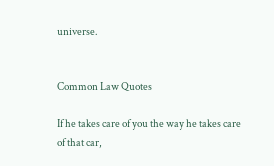universe.


Common Law Quotes

If he takes care of you the way he takes care of that car,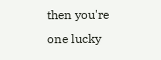then you're one lucky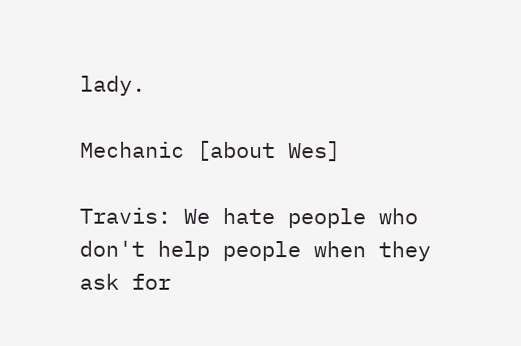lady.

Mechanic [about Wes]

Travis: We hate people who don't help people when they ask for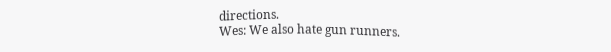directions.
Wes: We also hate gun runners.